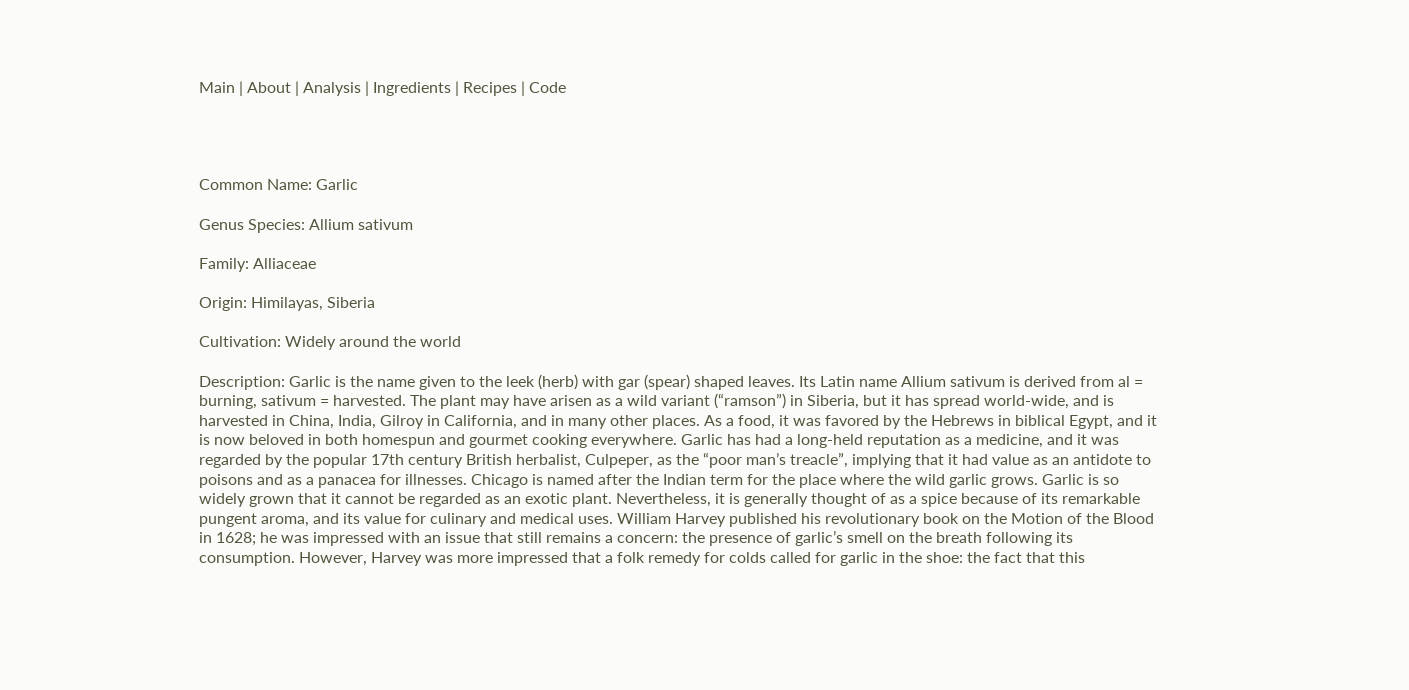Main | About | Analysis | Ingredients | Recipes | Code




Common Name: Garlic

Genus Species: Allium sativum

Family: Alliaceae

Origin: Himilayas, Siberia

Cultivation: Widely around the world

Description: Garlic is the name given to the leek (herb) with gar (spear) shaped leaves. Its Latin name Allium sativum is derived from al = burning, sativum = harvested. The plant may have arisen as a wild variant (“ramson”) in Siberia, but it has spread world-wide, and is harvested in China, India, Gilroy in California, and in many other places. As a food, it was favored by the Hebrews in biblical Egypt, and it is now beloved in both homespun and gourmet cooking everywhere. Garlic has had a long-held reputation as a medicine, and it was regarded by the popular 17th century British herbalist, Culpeper, as the “poor man’s treacle”, implying that it had value as an antidote to poisons and as a panacea for illnesses. Chicago is named after the Indian term for the place where the wild garlic grows. Garlic is so widely grown that it cannot be regarded as an exotic plant. Nevertheless, it is generally thought of as a spice because of its remarkable pungent aroma, and its value for culinary and medical uses. William Harvey published his revolutionary book on the Motion of the Blood in 1628; he was impressed with an issue that still remains a concern: the presence of garlic’s smell on the breath following its consumption. However, Harvey was more impressed that a folk remedy for colds called for garlic in the shoe: the fact that this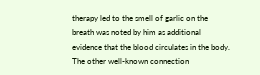therapy led to the smell of garlic on the breath was noted by him as additional evidence that the blood circulates in the body. The other well-known connection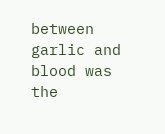between garlic and blood was the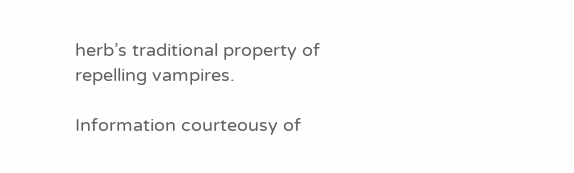herb’s traditional property of repelling vampires.

Information courteousy of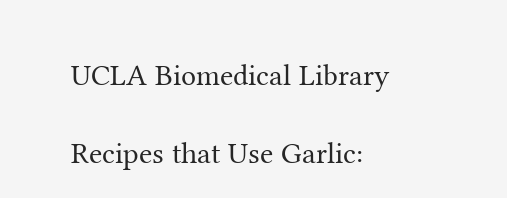UCLA Biomedical Library

Recipes that Use Garlic: